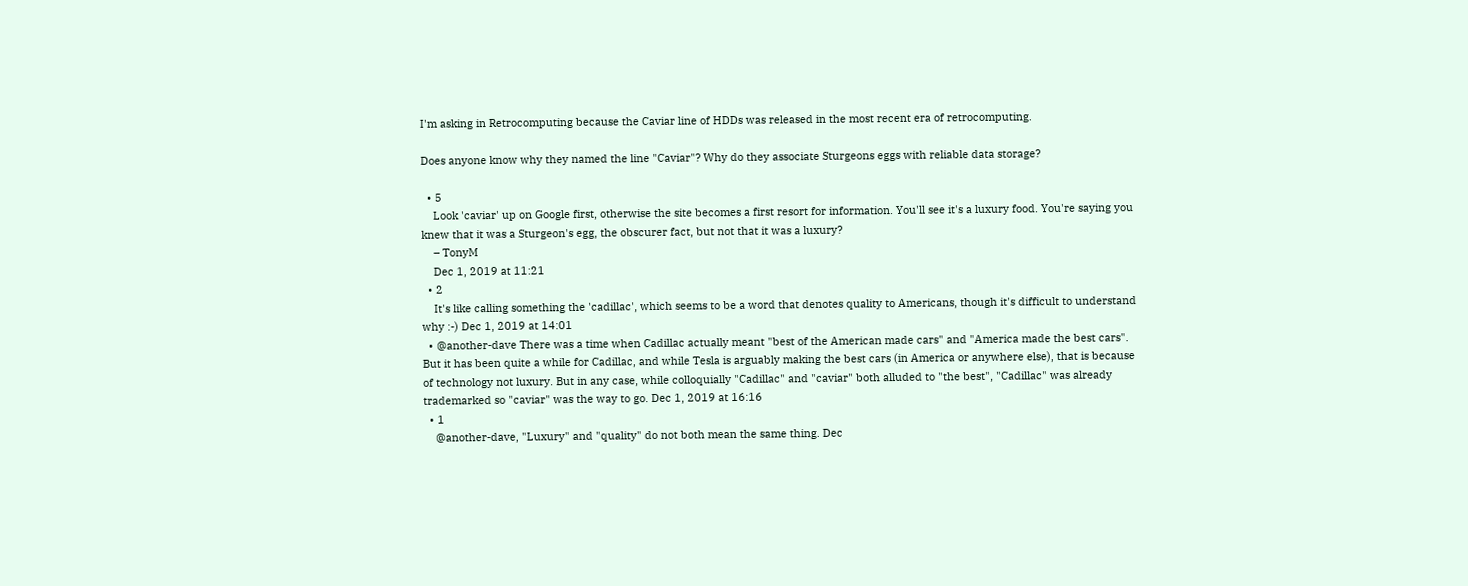I'm asking in Retrocomputing because the Caviar line of HDDs was released in the most recent era of retrocomputing.

Does anyone know why they named the line "Caviar"? Why do they associate Sturgeons eggs with reliable data storage?

  • 5
    Look 'caviar' up on Google first, otherwise the site becomes a first resort for information. You'll see it's a luxury food. You're saying you knew that it was a Sturgeon's egg, the obscurer fact, but not that it was a luxury?
    – TonyM
    Dec 1, 2019 at 11:21
  • 2
    It's like calling something the 'cadillac', which seems to be a word that denotes quality to Americans, though it's difficult to understand why :-) Dec 1, 2019 at 14:01
  • @another-dave There was a time when Cadillac actually meant "best of the American made cars" and "America made the best cars". But it has been quite a while for Cadillac, and while Tesla is arguably making the best cars (in America or anywhere else), that is because of technology not luxury. But in any case, while colloquially "Cadillac" and "caviar" both alluded to "the best", "Cadillac" was already trademarked so "caviar" was the way to go. Dec 1, 2019 at 16:16
  • 1
    @another-dave, "Luxury" and "quality" do not both mean the same thing. Dec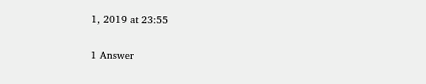1, 2019 at 23:55

1 Answer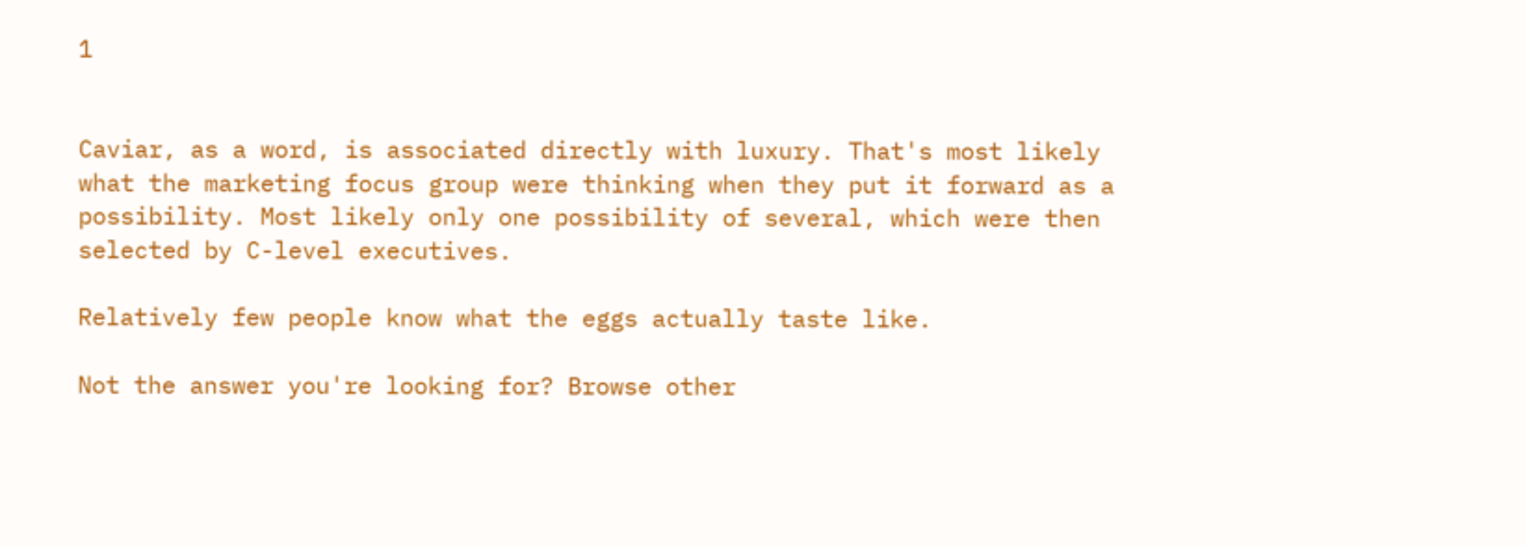1


Caviar, as a word, is associated directly with luxury. That's most likely what the marketing focus group were thinking when they put it forward as a possibility. Most likely only one possibility of several, which were then selected by C-level executives.

Relatively few people know what the eggs actually taste like.

Not the answer you're looking for? Browse other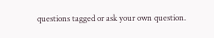questions tagged or ask your own question.